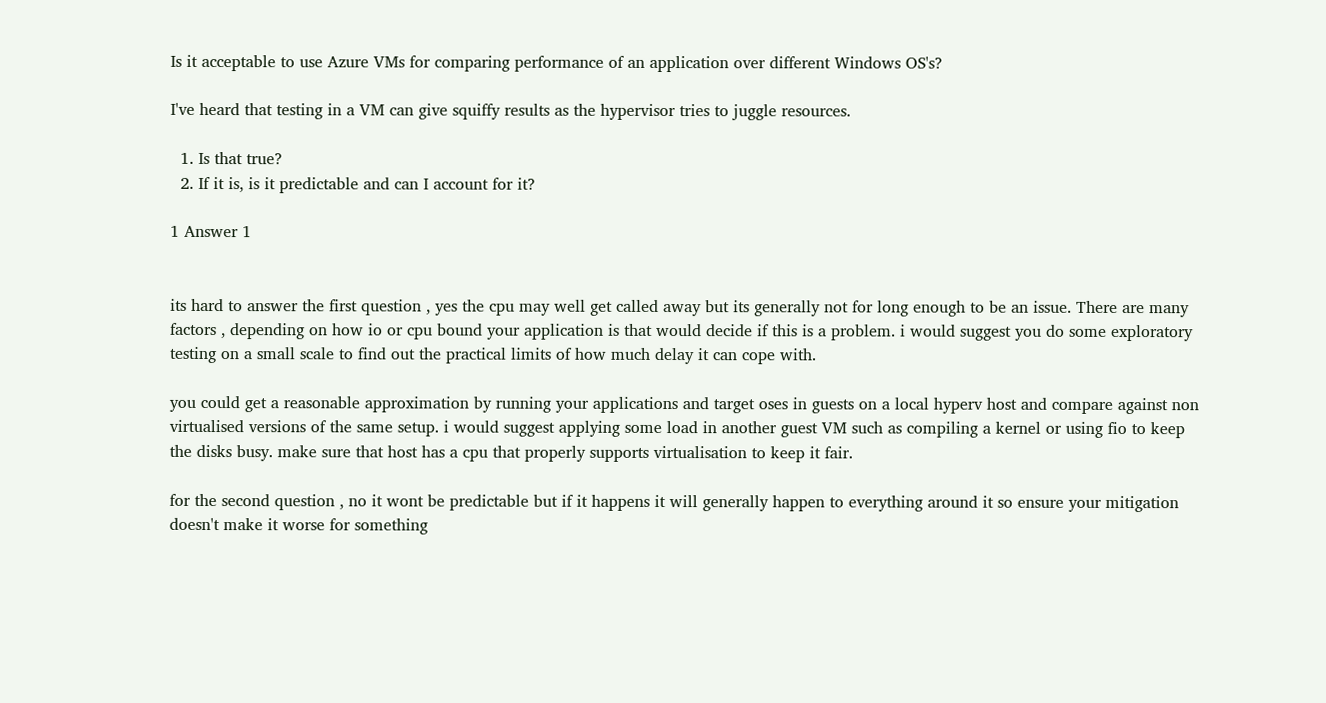Is it acceptable to use Azure VMs for comparing performance of an application over different Windows OS's?

I've heard that testing in a VM can give squiffy results as the hypervisor tries to juggle resources.

  1. Is that true?
  2. If it is, is it predictable and can I account for it?

1 Answer 1


its hard to answer the first question , yes the cpu may well get called away but its generally not for long enough to be an issue. There are many factors , depending on how io or cpu bound your application is that would decide if this is a problem. i would suggest you do some exploratory testing on a small scale to find out the practical limits of how much delay it can cope with.

you could get a reasonable approximation by running your applications and target oses in guests on a local hyperv host and compare against non virtualised versions of the same setup. i would suggest applying some load in another guest VM such as compiling a kernel or using fio to keep the disks busy. make sure that host has a cpu that properly supports virtualisation to keep it fair.

for the second question , no it wont be predictable but if it happens it will generally happen to everything around it so ensure your mitigation doesn't make it worse for something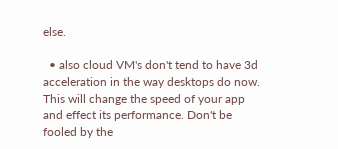else.

  • also cloud VM's don't tend to have 3d acceleration in the way desktops do now. This will change the speed of your app and effect its performance. Don't be fooled by the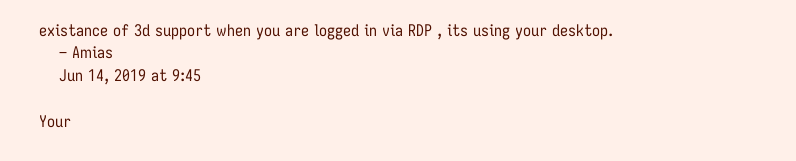existance of 3d support when you are logged in via RDP , its using your desktop.
    – Amias
    Jun 14, 2019 at 9:45

Your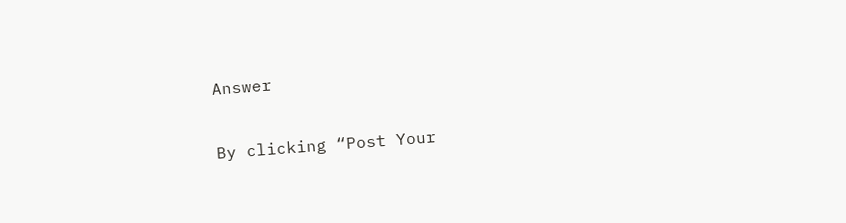Answer

By clicking “Post Your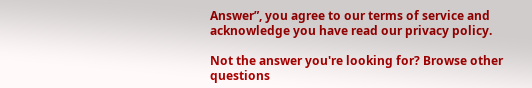Answer”, you agree to our terms of service and acknowledge you have read our privacy policy.

Not the answer you're looking for? Browse other questions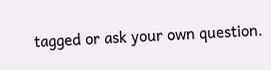tagged or ask your own question.